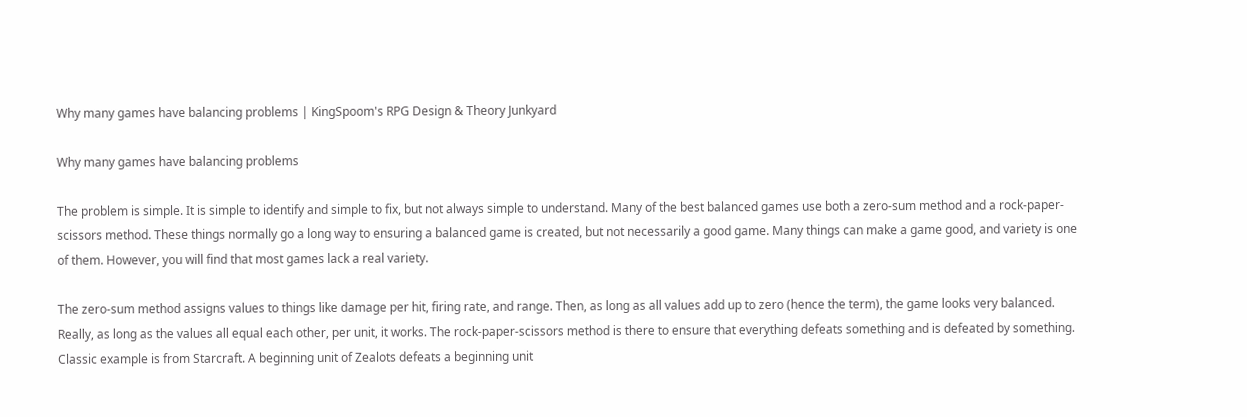Why many games have balancing problems | KingSpoom's RPG Design & Theory Junkyard

Why many games have balancing problems

The problem is simple. It is simple to identify and simple to fix, but not always simple to understand. Many of the best balanced games use both a zero-sum method and a rock-paper-scissors method. These things normally go a long way to ensuring a balanced game is created, but not necessarily a good game. Many things can make a game good, and variety is one of them. However, you will find that most games lack a real variety.

The zero-sum method assigns values to things like damage per hit, firing rate, and range. Then, as long as all values add up to zero (hence the term), the game looks very balanced. Really, as long as the values all equal each other, per unit, it works. The rock-paper-scissors method is there to ensure that everything defeats something and is defeated by something. Classic example is from Starcraft. A beginning unit of Zealots defeats a beginning unit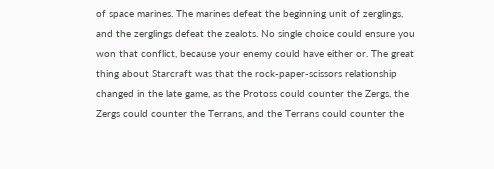of space marines. The marines defeat the beginning unit of zerglings, and the zerglings defeat the zealots. No single choice could ensure you won that conflict, because your enemy could have either or. The great thing about Starcraft was that the rock-paper-scissors relationship changed in the late game, as the Protoss could counter the Zergs, the Zergs could counter the Terrans, and the Terrans could counter the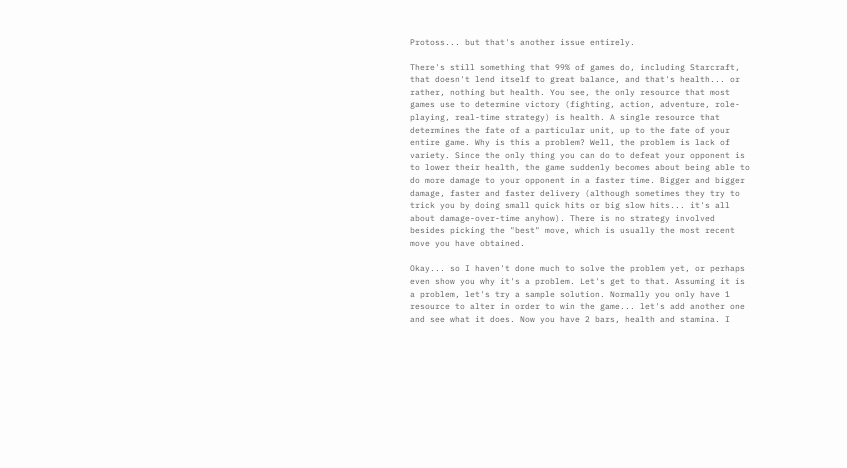Protoss... but that's another issue entirely.

There's still something that 99% of games do, including Starcraft, that doesn't lend itself to great balance, and that's health... or rather, nothing but health. You see, the only resource that most games use to determine victory (fighting, action, adventure, role-playing, real-time strategy) is health. A single resource that determines the fate of a particular unit, up to the fate of your entire game. Why is this a problem? Well, the problem is lack of variety. Since the only thing you can do to defeat your opponent is to lower their health, the game suddenly becomes about being able to do more damage to your opponent in a faster time. Bigger and bigger damage, faster and faster delivery (although sometimes they try to trick you by doing small quick hits or big slow hits... it's all about damage-over-time anyhow). There is no strategy involved besides picking the "best" move, which is usually the most recent move you have obtained.

Okay... so I haven't done much to solve the problem yet, or perhaps even show you why it's a problem. Let's get to that. Assuming it is a problem, let's try a sample solution. Normally you only have 1 resource to alter in order to win the game... let's add another one and see what it does. Now you have 2 bars, health and stamina. I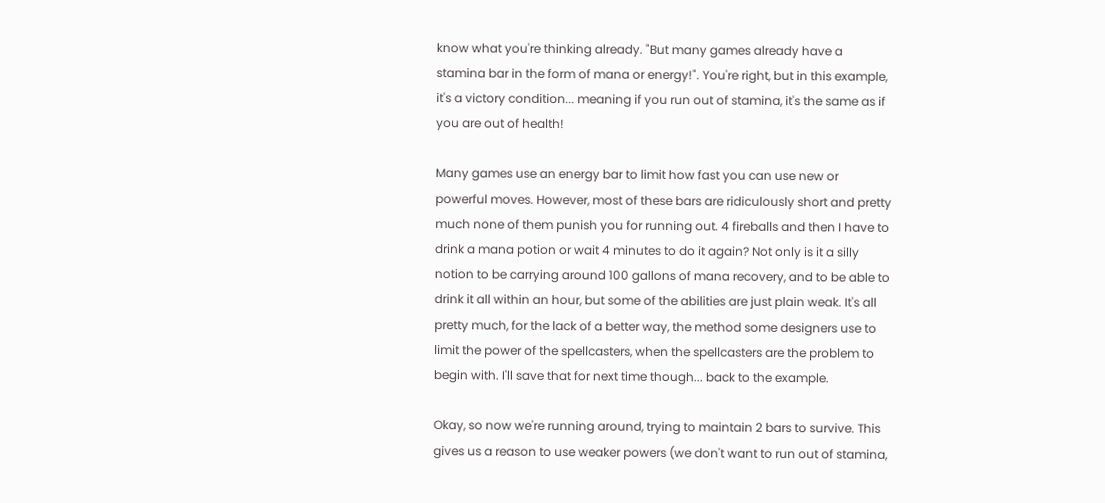know what you're thinking already. "But many games already have a stamina bar in the form of mana or energy!". You're right, but in this example, it's a victory condition... meaning if you run out of stamina, it's the same as if you are out of health!

Many games use an energy bar to limit how fast you can use new or powerful moves. However, most of these bars are ridiculously short and pretty much none of them punish you for running out. 4 fireballs and then I have to drink a mana potion or wait 4 minutes to do it again? Not only is it a silly notion to be carrying around 100 gallons of mana recovery, and to be able to drink it all within an hour, but some of the abilities are just plain weak. It's all pretty much, for the lack of a better way, the method some designers use to limit the power of the spellcasters, when the spellcasters are the problem to begin with. I'll save that for next time though... back to the example.

Okay, so now we're running around, trying to maintain 2 bars to survive. This gives us a reason to use weaker powers (we don't want to run out of stamina,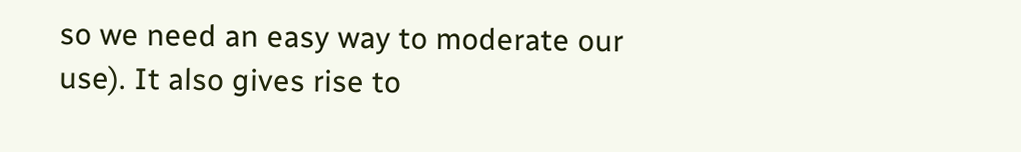so we need an easy way to moderate our use). It also gives rise to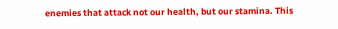enemies that attack not our health, but our stamina. This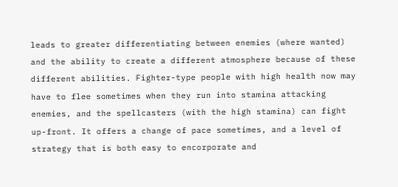leads to greater differentiating between enemies (where wanted) and the ability to create a different atmosphere because of these different abilities. Fighter-type people with high health now may have to flee sometimes when they run into stamina attacking enemies, and the spellcasters (with the high stamina) can fight up-front. It offers a change of pace sometimes, and a level of strategy that is both easy to encorporate and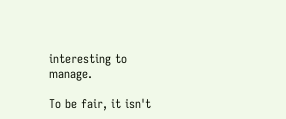interesting to manage.

To be fair, it isn't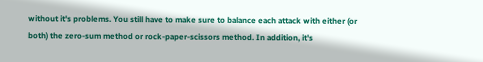without it's problems. You still have to make sure to balance each attack with either (or both) the zero-sum method or rock-paper-scissors method. In addition, it's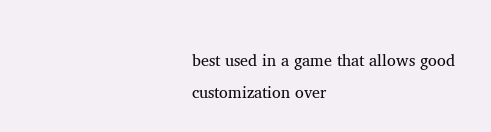best used in a game that allows good customization over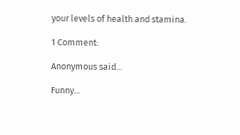your levels of health and stamina.

1 Comment:

Anonymous said...

Funny...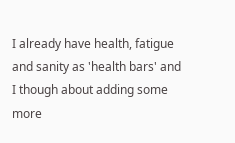I already have health, fatigue and sanity as 'health bars' and I though about adding some more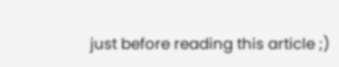just before reading this article ;)